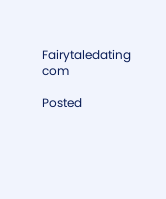Fairytaledating com

Posted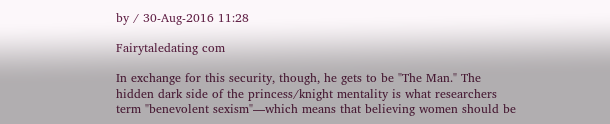by / 30-Aug-2016 11:28

Fairytaledating com

In exchange for this security, though, he gets to be "The Man." The hidden dark side of the princess/knight mentality is what researchers term "benevolent sexism"—which means that believing women should be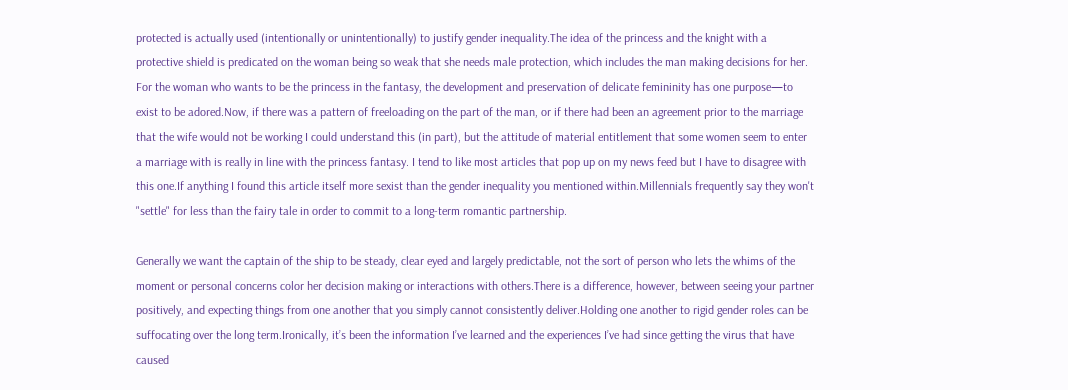protected is actually used (intentionally or unintentionally) to justify gender inequality.The idea of the princess and the knight with a protective shield is predicated on the woman being so weak that she needs male protection, which includes the man making decisions for her. For the woman who wants to be the princess in the fantasy, the development and preservation of delicate femininity has one purpose—to exist to be adored.Now, if there was a pattern of freeloading on the part of the man, or if there had been an agreement prior to the marriage that the wife would not be working I could understand this (in part), but the attitude of material entitlement that some women seem to enter a marriage with is really in line with the princess fantasy. I tend to like most articles that pop up on my news feed but I have to disagree with this one.If anything I found this article itself more sexist than the gender inequality you mentioned within.Millennials frequently say they won't "settle" for less than the fairy tale in order to commit to a long-term romantic partnership.

Generally we want the captain of the ship to be steady, clear eyed and largely predictable, not the sort of person who lets the whims of the moment or personal concerns color her decision making or interactions with others.There is a difference, however, between seeing your partner positively, and expecting things from one another that you simply cannot consistently deliver.Holding one another to rigid gender roles can be suffocating over the long term.Ironically, it’s been the information I’ve learned and the experiences I’ve had since getting the virus that have caused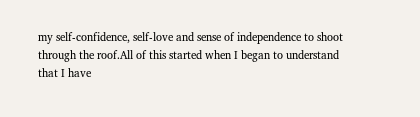my self-confidence, self-love and sense of independence to shoot through the roof.All of this started when I began to understand that I have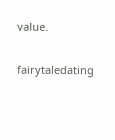value.

fairytaledating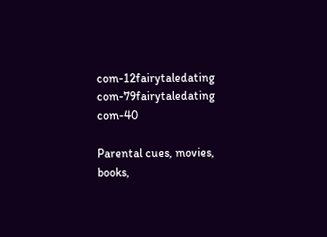com-12fairytaledating com-79fairytaledating com-40

Parental cues, movies, books,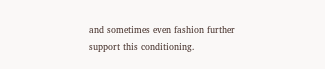and sometimes even fashion further support this conditioning.